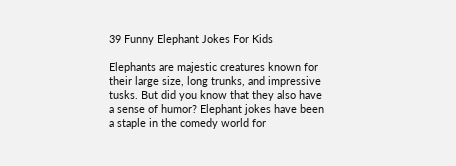39 Funny Elephant Jokes For Kids

Elephants are majestic creatures known for their large size, long trunks, and impressive tusks. But did you know that they also have a sense of humor? Elephant jokes have been a staple in the comedy world for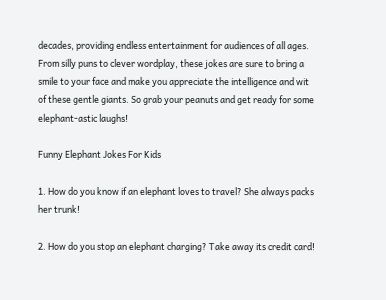decades, providing endless entertainment for audiences of all ages. From silly puns to clever wordplay, these jokes are sure to bring a smile to your face and make you appreciate the intelligence and wit of these gentle giants. So grab your peanuts and get ready for some elephant-astic laughs!

Funny Elephant Jokes For Kids

1. How do you know if an elephant loves to travel? She always packs her trunk!

2. How do you stop an elephant charging? Take away its credit card!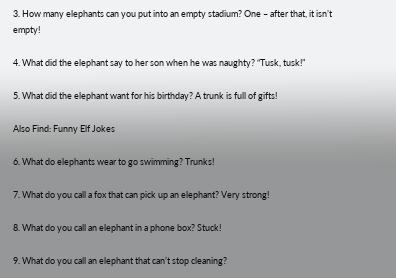3. How many elephants can you put into an empty stadium? One – after that, it isn’t empty!

4. What did the elephant say to her son when he was naughty? “Tusk, tusk!”

5. What did the elephant want for his birthday? A trunk is full of gifts!

Also Find: Funny Elf Jokes

6. What do elephants wear to go swimming? Trunks!

7. What do you call a fox that can pick up an elephant? Very strong!

8. What do you call an elephant in a phone box? Stuck!

9. What do you call an elephant that can’t stop cleaning?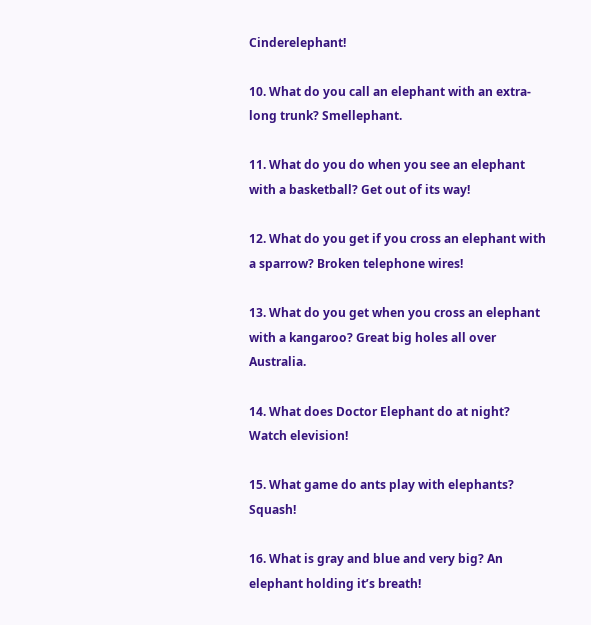Cinderelephant!

10. What do you call an elephant with an extra-long trunk? Smellephant.

11. What do you do when you see an elephant with a basketball? Get out of its way!

12. What do you get if you cross an elephant with a sparrow? Broken telephone wires!

13. What do you get when you cross an elephant with a kangaroo? Great big holes all over Australia.

14. What does Doctor Elephant do at night? Watch elevision!

15. What game do ants play with elephants? Squash!

16. What is gray and blue and very big? An elephant holding it’s breath!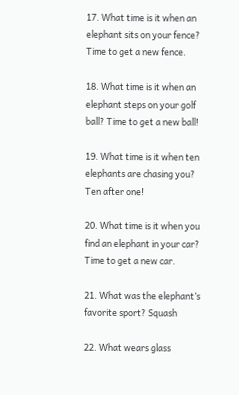17. What time is it when an elephant sits on your fence? Time to get a new fence.

18. What time is it when an elephant steps on your golf ball? Time to get a new ball!

19. What time is it when ten elephants are chasing you? Ten after one!

20. What time is it when you find an elephant in your car? Time to get a new car.

21. What was the elephant’s favorite sport? Squash

22. What wears glass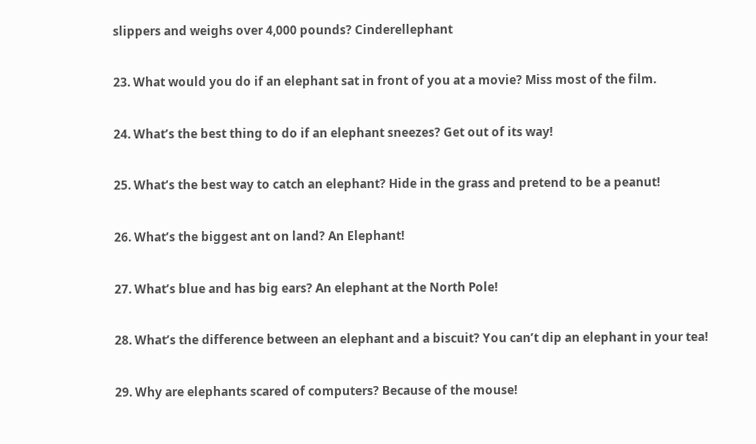slippers and weighs over 4,000 pounds? Cinderellephant

23. What would you do if an elephant sat in front of you at a movie? Miss most of the film.

24. What’s the best thing to do if an elephant sneezes? Get out of its way!

25. What’s the best way to catch an elephant? Hide in the grass and pretend to be a peanut!

26. What’s the biggest ant on land? An Elephant!

27. What’s blue and has big ears? An elephant at the North Pole!

28. What’s the difference between an elephant and a biscuit? You can’t dip an elephant in your tea!

29. Why are elephants scared of computers? Because of the mouse!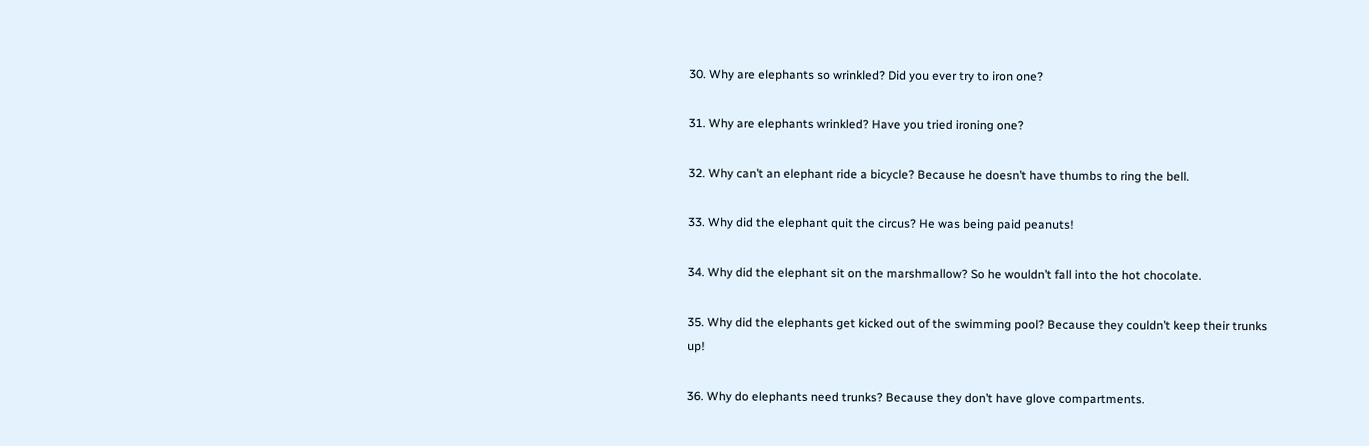30. Why are elephants so wrinkled? Did you ever try to iron one?

31. Why are elephants wrinkled? Have you tried ironing one?

32. Why can’t an elephant ride a bicycle? Because he doesn’t have thumbs to ring the bell.

33. Why did the elephant quit the circus? He was being paid peanuts!

34. Why did the elephant sit on the marshmallow? So he wouldn’t fall into the hot chocolate.

35. Why did the elephants get kicked out of the swimming pool? Because they couldn’t keep their trunks up!

36. Why do elephants need trunks? Because they don’t have glove compartments.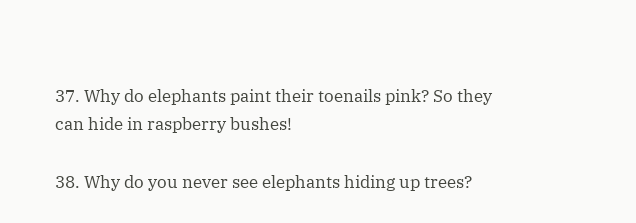37. Why do elephants paint their toenails pink? So they can hide in raspberry bushes!

38. Why do you never see elephants hiding up trees?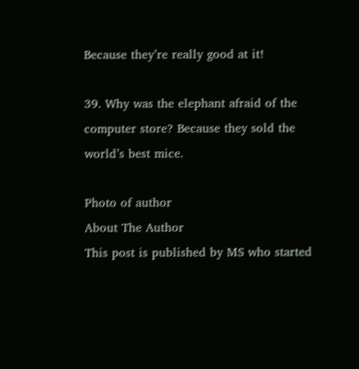Because they’re really good at it!

39. Why was the elephant afraid of the computer store? Because they sold the world’s best mice.

Photo of author
About The Author
This post is published by MS who started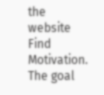the website Find Motivation. The goal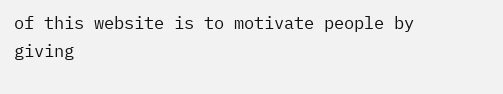of this website is to motivate people by giving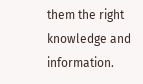them the right knowledge and information.